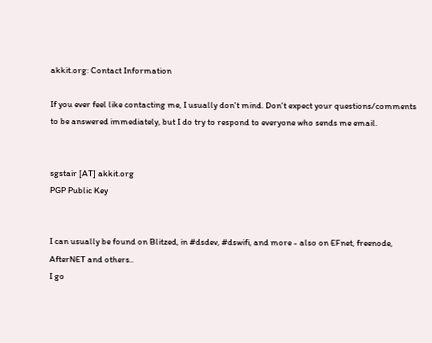akkit.org: Contact Information

If you ever feel like contacting me, I usually don't mind. Don't expect your questions/comments to be answered immediately, but I do try to respond to everyone who sends me email.


sgstair [AT] akkit.org
PGP Public Key


I can usually be found on Blitzed, in #dsdev, #dswifi, and more - also on EFnet, freenode, AfterNET and others..
I go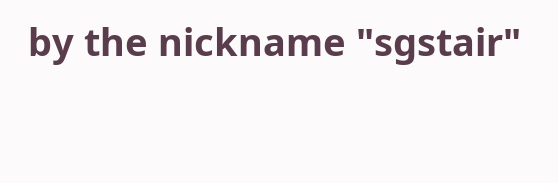by the nickname "sgstair"